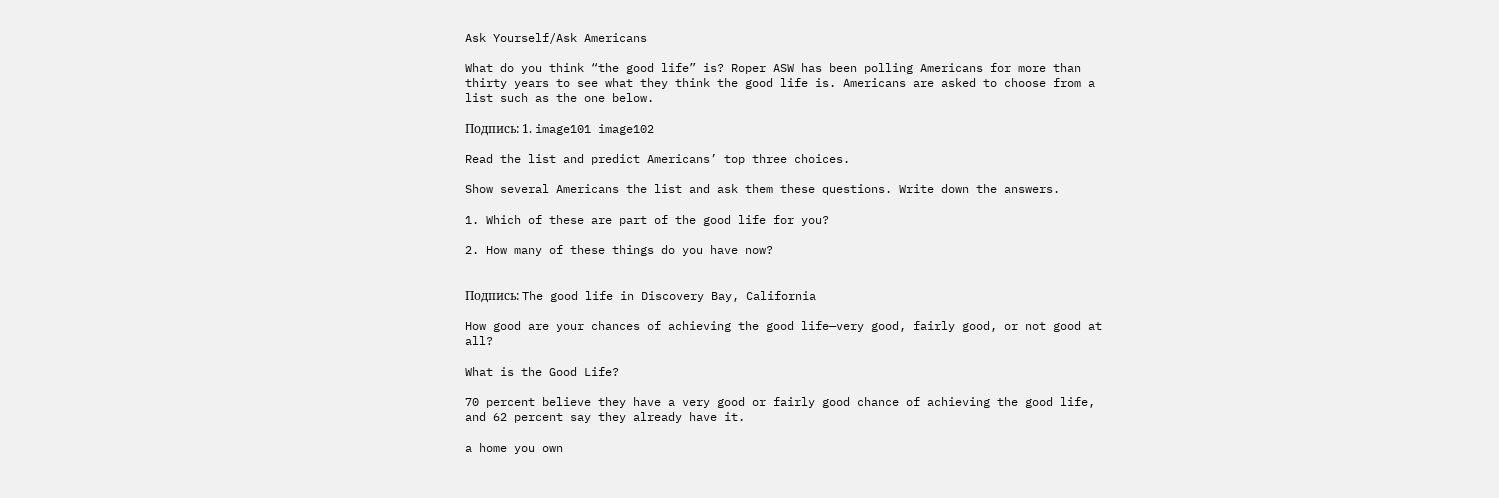Ask Yourself/Ask Americans

What do you think “the good life” is? Roper ASW has been polling Americans for more than thirty years to see what they think the good life is. Americans are asked to choose from a list such as the one below.

Подпись: 1. image101 image102

Read the list and predict Americans’ top three choices.

Show several Americans the list and ask them these questions. Write down the answers.

1. Which of these are part of the good life for you?

2. How many of these things do you have now?


Подпись: The good life in Discovery Bay, California

How good are your chances of achieving the good life—very good, fairly good, or not good at all?

What is the Good Life?

70 percent believe they have a very good or fairly good chance of achieving the good life, and 62 percent say they already have it.

a home you own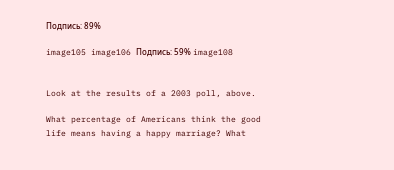Подпись: 89%

image105 image106 Подпись: 59% image108


Look at the results of a 2003 poll, above.

What percentage of Americans think the good life means having a happy marriage? What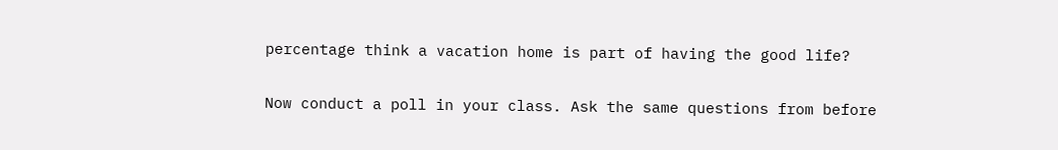percentage think a vacation home is part of having the good life?

Now conduct a poll in your class. Ask the same questions from before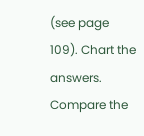(see page 109). Chart the answers. Compare the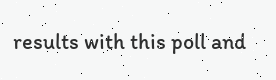results with this poll and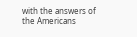with the answers of the Americans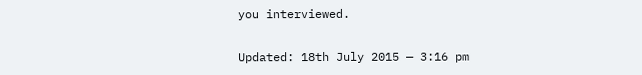you interviewed.

Updated: 18th July 2015 — 3:16 pm